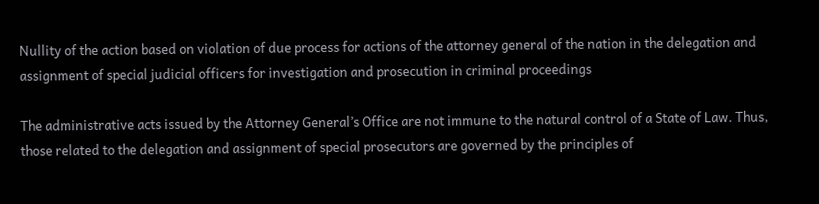Nullity of the action based on violation of due process for actions of the attorney general of the nation in the delegation and assignment of special judicial officers for investigation and prosecution in criminal proceedings

The administrative acts issued by the Attorney General’s Office are not immune to the natural control of a State of Law. Thus, those related to the delegation and assignment of special prosecutors are governed by the principles of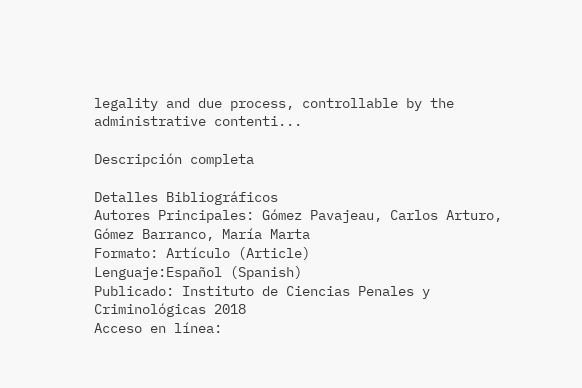legality and due process, controllable by the administrative contenti...

Descripción completa

Detalles Bibliográficos
Autores Principales: Gómez Pavajeau, Carlos Arturo, Gómez Barranco, María Marta
Formato: Artículo (Article)
Lenguaje:Español (Spanish)
Publicado: Instituto de Ciencias Penales y Criminológicas 2018
Acceso en línea: